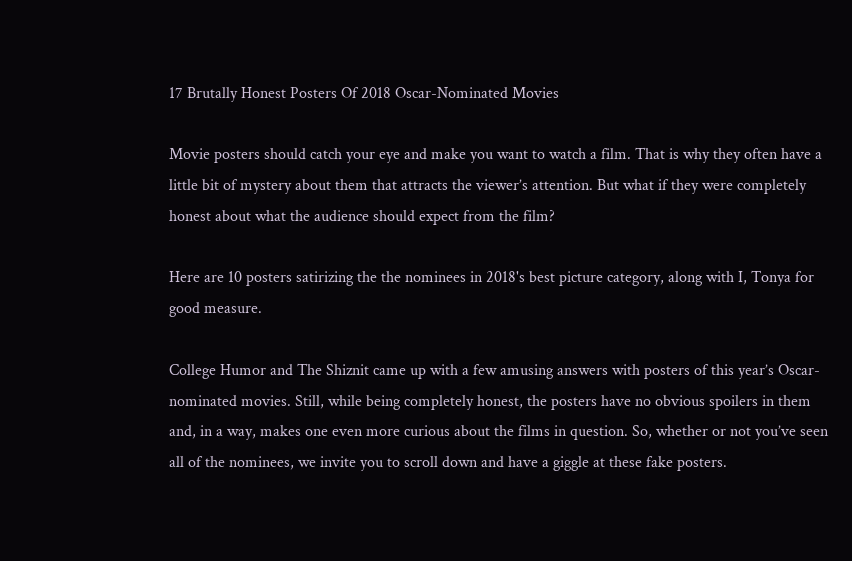17 Brutally Honest Posters Of 2018 Oscar-Nominated Movies

Movie posters should catch your eye and make you want to watch a film. That is why they often have a little bit of mystery about them that attracts the viewer’s attention. But what if they were completely honest about what the audience should expect from the film?

Here are 10 posters satirizing the the nominees in 2018's best picture category, along with I, Tonya for good measure.

College Humor and The Shiznit came up with a few amusing answers with posters of this year’s Oscar-nominated movies. Still, while being completely honest, the posters have no obvious spoilers in them and, in a way, makes one even more curious about the films in question. So, whether or not you’ve seen all of the nominees, we invite you to scroll down and have a giggle at these fake posters.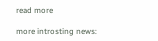read more

more introsting news: